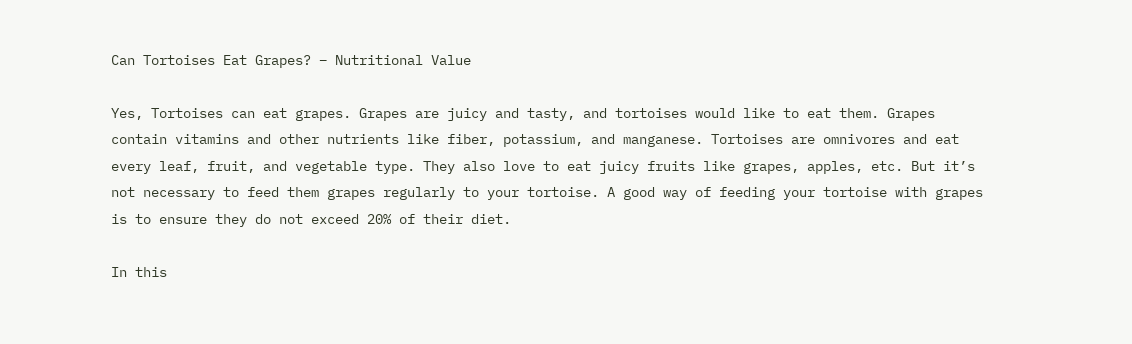Can Tortoises Eat Grapes? – Nutritional Value

Yes, Tortoises can eat grapes. Grapes are juicy and tasty, and tortoises would like to eat them. Grapes contain vitamins and other nutrients like fiber, potassium, and manganese. Tortoises are omnivores and eat every leaf, fruit, and vegetable type. They also love to eat juicy fruits like grapes, apples, etc. But it’s not necessary to feed them grapes regularly to your tortoise. A good way of feeding your tortoise with grapes is to ensure they do not exceed 20% of their diet.

In this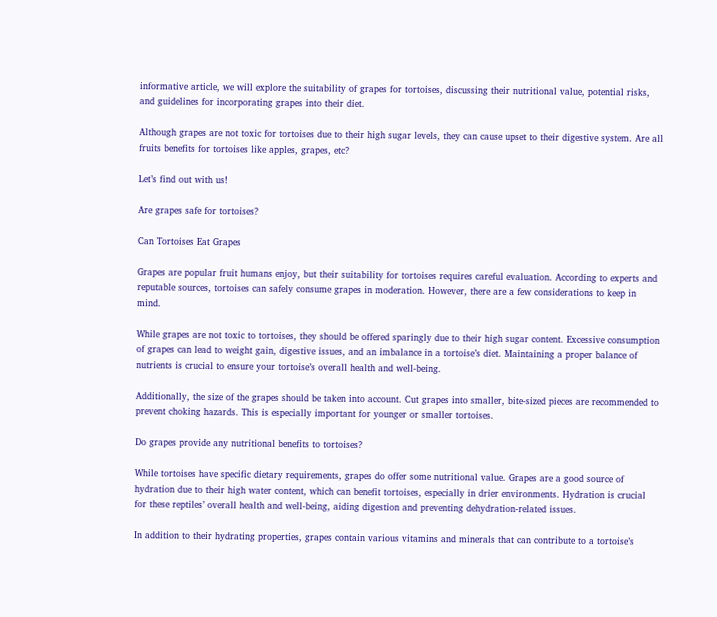informative article, we will explore the suitability of grapes for tortoises, discussing their nutritional value, potential risks, and guidelines for incorporating grapes into their diet.

Although grapes are not toxic for tortoises due to their high sugar levels, they can cause upset to their digestive system. Are all fruits benefits for tortoises like apples, grapes, etc?

Let’s find out with us!

Are grapes safe for tortoises?

Can Tortoises Eat Grapes

Grapes are popular fruit humans enjoy, but their suitability for tortoises requires careful evaluation. According to experts and reputable sources, tortoises can safely consume grapes in moderation. However, there are a few considerations to keep in mind.

While grapes are not toxic to tortoises, they should be offered sparingly due to their high sugar content. Excessive consumption of grapes can lead to weight gain, digestive issues, and an imbalance in a tortoise’s diet. Maintaining a proper balance of nutrients is crucial to ensure your tortoise’s overall health and well-being.

Additionally, the size of the grapes should be taken into account. Cut grapes into smaller, bite-sized pieces are recommended to prevent choking hazards. This is especially important for younger or smaller tortoises.

Do grapes provide any nutritional benefits to tortoises?

While tortoises have specific dietary requirements, grapes do offer some nutritional value. Grapes are a good source of hydration due to their high water content, which can benefit tortoises, especially in drier environments. Hydration is crucial for these reptiles’ overall health and well-being, aiding digestion and preventing dehydration-related issues.

In addition to their hydrating properties, grapes contain various vitamins and minerals that can contribute to a tortoise’s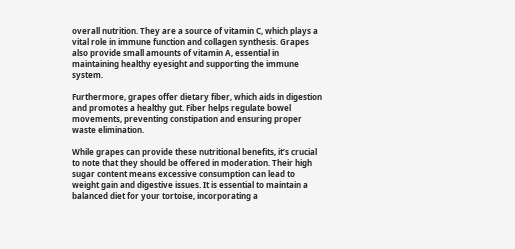overall nutrition. They are a source of vitamin C, which plays a vital role in immune function and collagen synthesis. Grapes also provide small amounts of vitamin A, essential in maintaining healthy eyesight and supporting the immune system.

Furthermore, grapes offer dietary fiber, which aids in digestion and promotes a healthy gut. Fiber helps regulate bowel movements, preventing constipation and ensuring proper waste elimination.

While grapes can provide these nutritional benefits, it’s crucial to note that they should be offered in moderation. Their high sugar content means excessive consumption can lead to weight gain and digestive issues. It is essential to maintain a balanced diet for your tortoise, incorporating a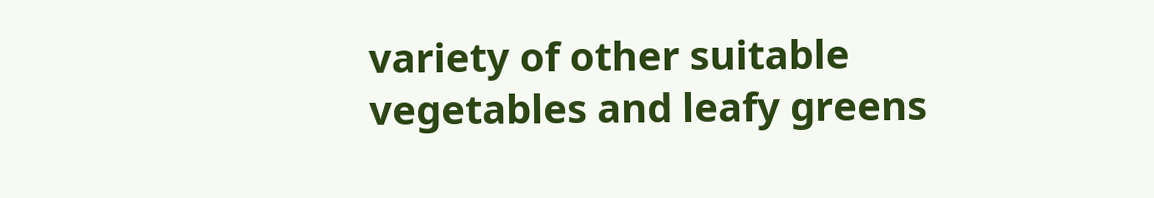variety of other suitable vegetables and leafy greens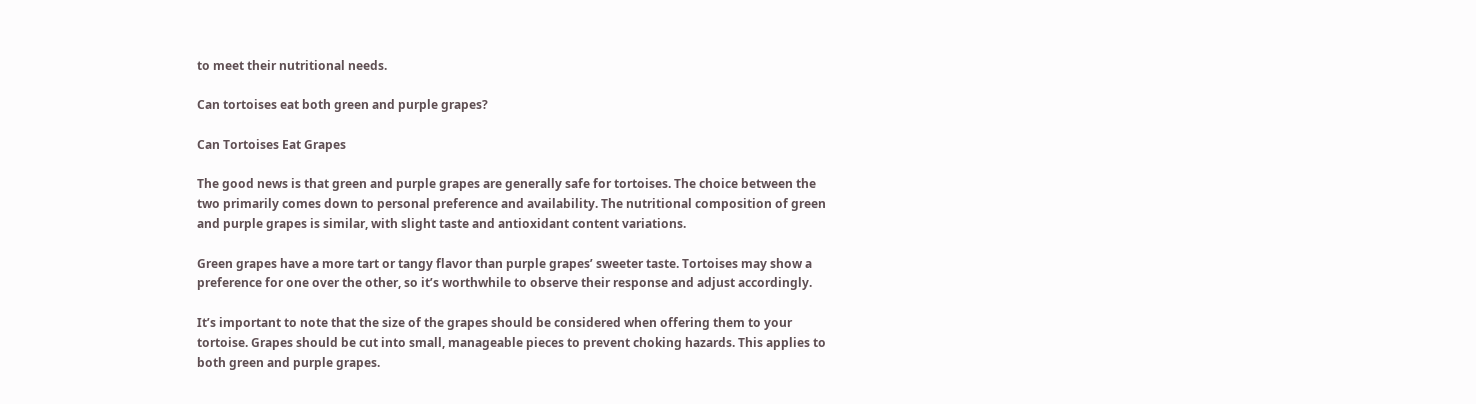to meet their nutritional needs.

Can tortoises eat both green and purple grapes?

Can Tortoises Eat Grapes

The good news is that green and purple grapes are generally safe for tortoises. The choice between the two primarily comes down to personal preference and availability. The nutritional composition of green and purple grapes is similar, with slight taste and antioxidant content variations.

Green grapes have a more tart or tangy flavor than purple grapes’ sweeter taste. Tortoises may show a preference for one over the other, so it’s worthwhile to observe their response and adjust accordingly.

It’s important to note that the size of the grapes should be considered when offering them to your tortoise. Grapes should be cut into small, manageable pieces to prevent choking hazards. This applies to both green and purple grapes.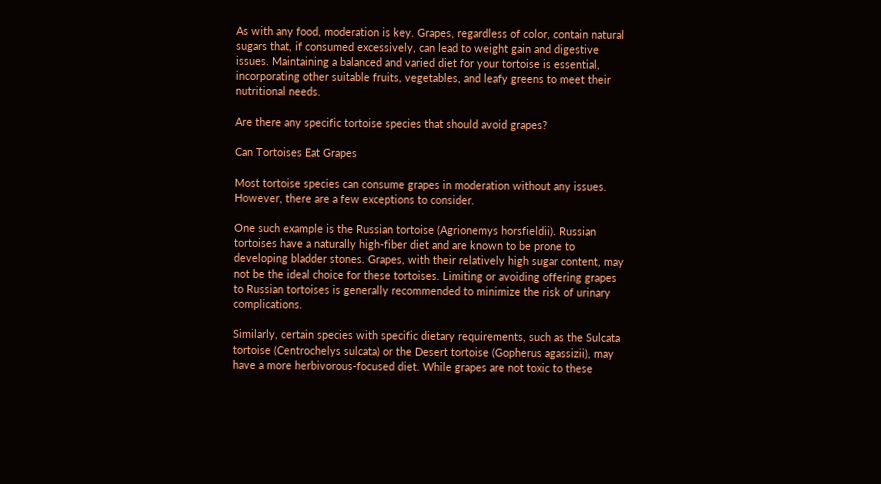As with any food, moderation is key. Grapes, regardless of color, contain natural sugars that, if consumed excessively, can lead to weight gain and digestive issues. Maintaining a balanced and varied diet for your tortoise is essential, incorporating other suitable fruits, vegetables, and leafy greens to meet their nutritional needs.

Are there any specific tortoise species that should avoid grapes?

Can Tortoises Eat Grapes

Most tortoise species can consume grapes in moderation without any issues. However, there are a few exceptions to consider.

One such example is the Russian tortoise (Agrionemys horsfieldii). Russian tortoises have a naturally high-fiber diet and are known to be prone to developing bladder stones. Grapes, with their relatively high sugar content, may not be the ideal choice for these tortoises. Limiting or avoiding offering grapes to Russian tortoises is generally recommended to minimize the risk of urinary complications.

Similarly, certain species with specific dietary requirements, such as the Sulcata tortoise (Centrochelys sulcata) or the Desert tortoise (Gopherus agassizii), may have a more herbivorous-focused diet. While grapes are not toxic to these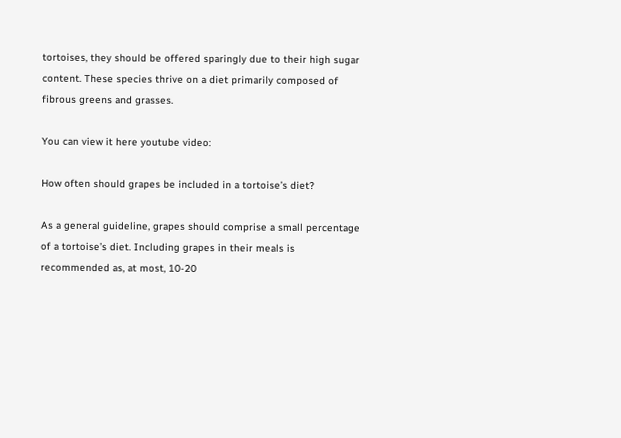tortoises, they should be offered sparingly due to their high sugar content. These species thrive on a diet primarily composed of fibrous greens and grasses.

You can view it here youtube video:

How often should grapes be included in a tortoise’s diet?

As a general guideline, grapes should comprise a small percentage of a tortoise’s diet. Including grapes in their meals is recommended as, at most, 10-20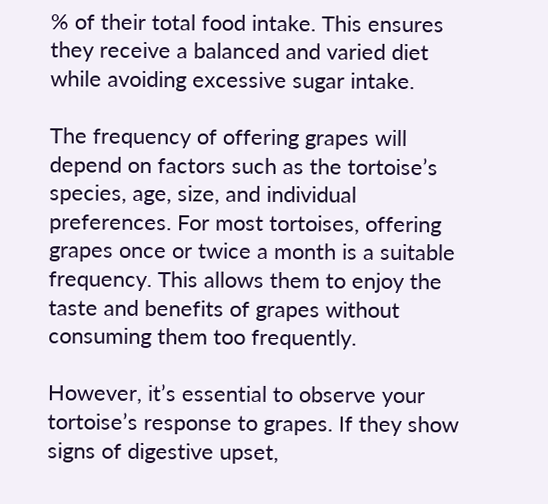% of their total food intake. This ensures they receive a balanced and varied diet while avoiding excessive sugar intake.

The frequency of offering grapes will depend on factors such as the tortoise’s species, age, size, and individual preferences. For most tortoises, offering grapes once or twice a month is a suitable frequency. This allows them to enjoy the taste and benefits of grapes without consuming them too frequently.

However, it’s essential to observe your tortoise’s response to grapes. If they show signs of digestive upset,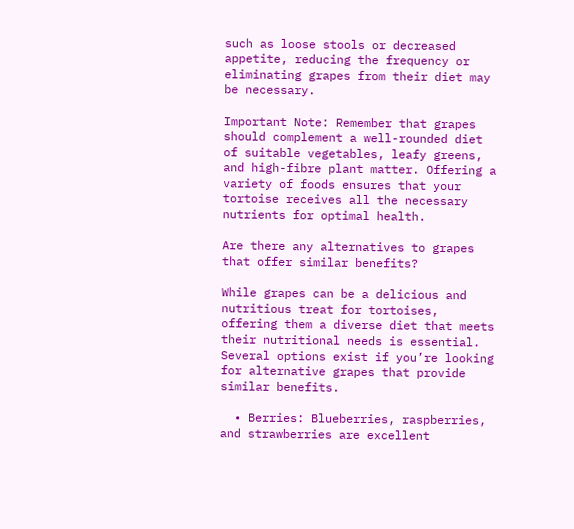such as loose stools or decreased appetite, reducing the frequency or eliminating grapes from their diet may be necessary.

Important Note: Remember that grapes should complement a well-rounded diet of suitable vegetables, leafy greens, and high-fibre plant matter. Offering a variety of foods ensures that your tortoise receives all the necessary nutrients for optimal health.

Are there any alternatives to grapes that offer similar benefits?

While grapes can be a delicious and nutritious treat for tortoises, offering them a diverse diet that meets their nutritional needs is essential. Several options exist if you’re looking for alternative grapes that provide similar benefits.

  • Berries: Blueberries, raspberries, and strawberries are excellent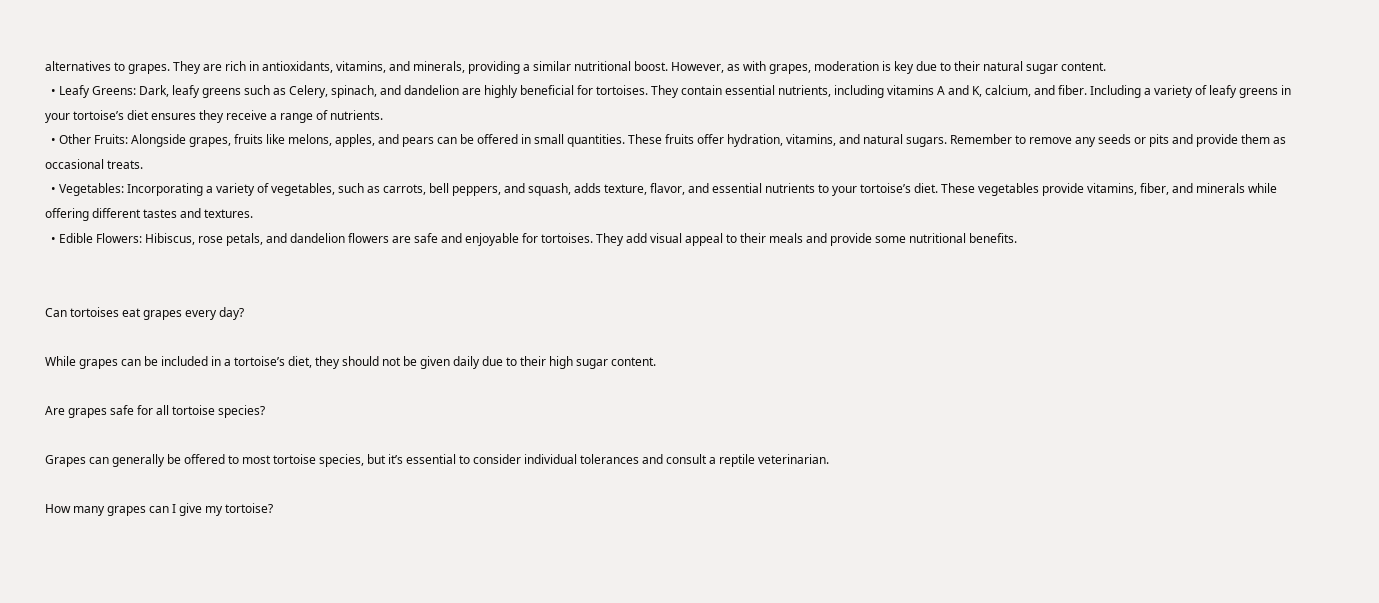alternatives to grapes. They are rich in antioxidants, vitamins, and minerals, providing a similar nutritional boost. However, as with grapes, moderation is key due to their natural sugar content.
  • Leafy Greens: Dark, leafy greens such as Celery, spinach, and dandelion are highly beneficial for tortoises. They contain essential nutrients, including vitamins A and K, calcium, and fiber. Including a variety of leafy greens in your tortoise’s diet ensures they receive a range of nutrients.
  • Other Fruits: Alongside grapes, fruits like melons, apples, and pears can be offered in small quantities. These fruits offer hydration, vitamins, and natural sugars. Remember to remove any seeds or pits and provide them as occasional treats.
  • Vegetables: Incorporating a variety of vegetables, such as carrots, bell peppers, and squash, adds texture, flavor, and essential nutrients to your tortoise’s diet. These vegetables provide vitamins, fiber, and minerals while offering different tastes and textures.
  • Edible Flowers: Hibiscus, rose petals, and dandelion flowers are safe and enjoyable for tortoises. They add visual appeal to their meals and provide some nutritional benefits.


Can tortoises eat grapes every day?

While grapes can be included in a tortoise’s diet, they should not be given daily due to their high sugar content.

Are grapes safe for all tortoise species?

Grapes can generally be offered to most tortoise species, but it’s essential to consider individual tolerances and consult a reptile veterinarian.

How many grapes can I give my tortoise?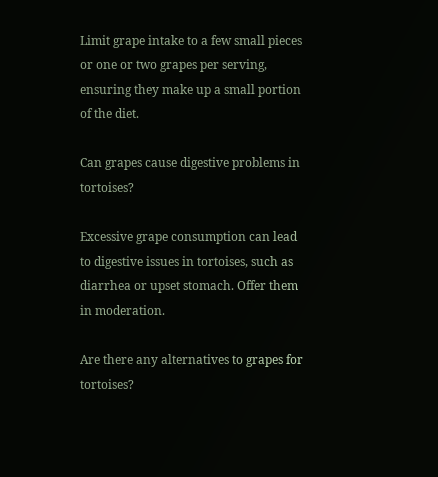Limit grape intake to a few small pieces or one or two grapes per serving, ensuring they make up a small portion of the diet.

Can grapes cause digestive problems in tortoises?

Excessive grape consumption can lead to digestive issues in tortoises, such as diarrhea or upset stomach. Offer them in moderation.

Are there any alternatives to grapes for tortoises?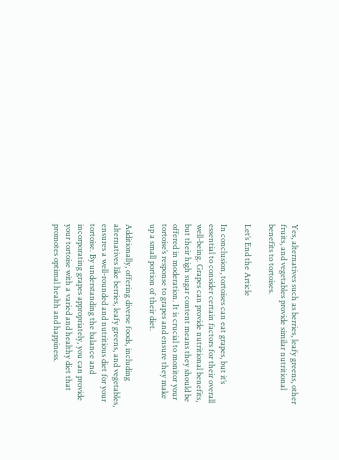Yes, alternatives such as berries, leafy greens, other fruits, and vegetables provide similar nutritional benefits to tortoises.

Let’s End the Article

In conclusion, tortoises can eat grapes, but it’s essential to consider certain factors for their overall well-being. Grapes can provide nutritional benefits, but their high sugar content means they should be offered in moderation. It is crucial to monitor your tortoise’s response to grapes and ensure they make up a small portion of their diet.

Additionally, offering diverse foods, including alternatives like berries, leafy greens, and vegetables, ensures a well-rounded and nutritious diet for your tortoise. By understanding the balance and incorporating grapes appropriately, you can provide your tortoise with a varied and healthy diet that promotes optimal health and happiness.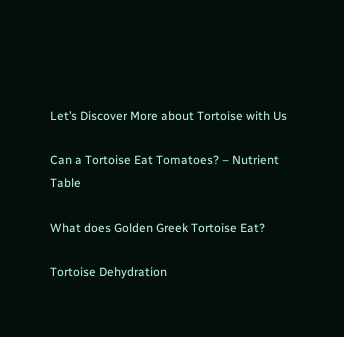Let’s Discover More about Tortoise with Us

Can a Tortoise Eat Tomatoes? – Nutrient Table

What does Golden Greek Tortoise Eat?

Tortoise Dehydration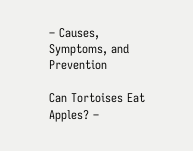– Causes, Symptoms, and Prevention

Can Tortoises Eat Apples? –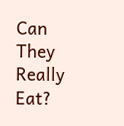Can They Really Eat?